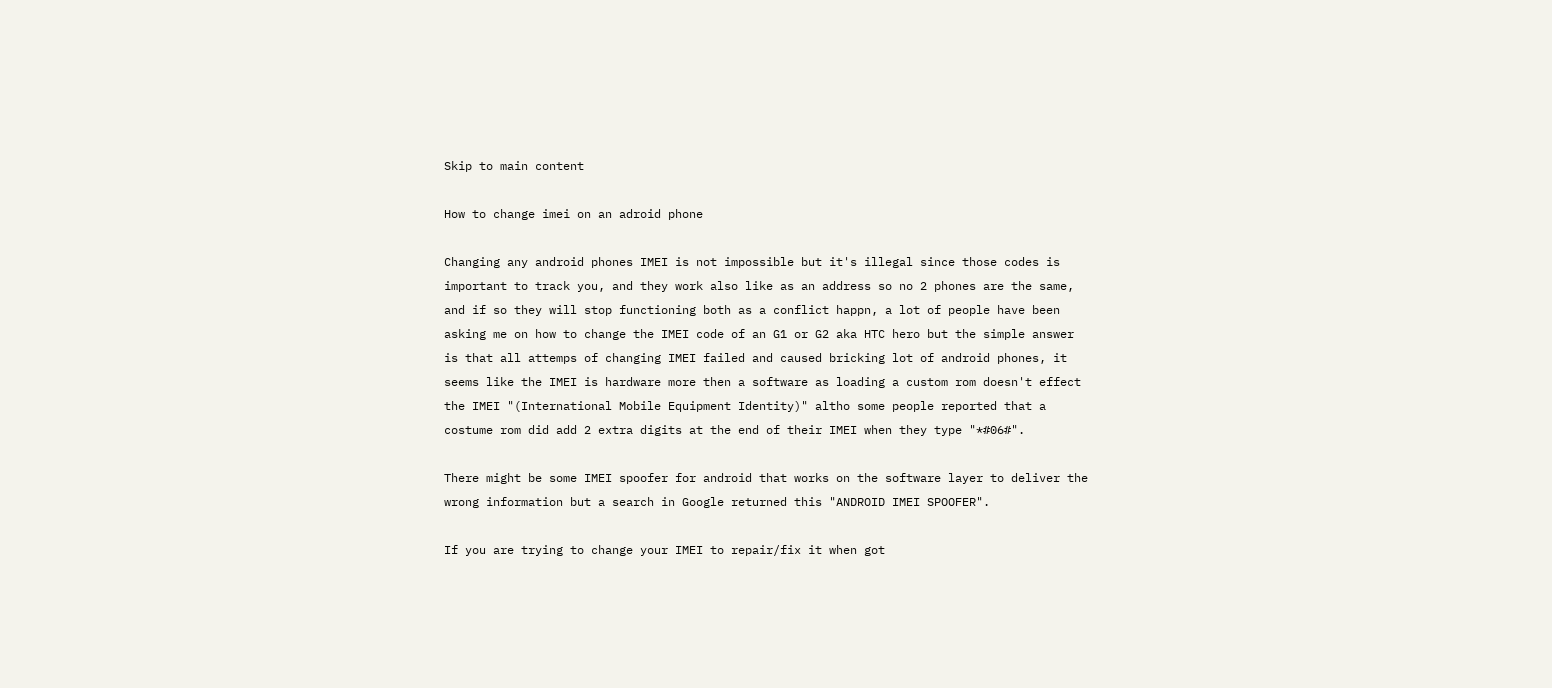Skip to main content

How to change imei on an adroid phone

Changing any android phones IMEI is not impossible but it's illegal since those codes is important to track you, and they work also like as an address so no 2 phones are the same, and if so they will stop functioning both as a conflict happn, a lot of people have been asking me on how to change the IMEI code of an G1 or G2 aka HTC hero but the simple answer is that all attemps of changing IMEI failed and caused bricking lot of android phones, it seems like the IMEI is hardware more then a software as loading a custom rom doesn't effect the IMEI "(International Mobile Equipment Identity)" altho some people reported that a costume rom did add 2 extra digits at the end of their IMEI when they type "*#06#".

There might be some IMEI spoofer for android that works on the software layer to deliver the wrong information but a search in Google returned this "ANDROID IMEI SPOOFER".

If you are trying to change your IMEI to repair/fix it when got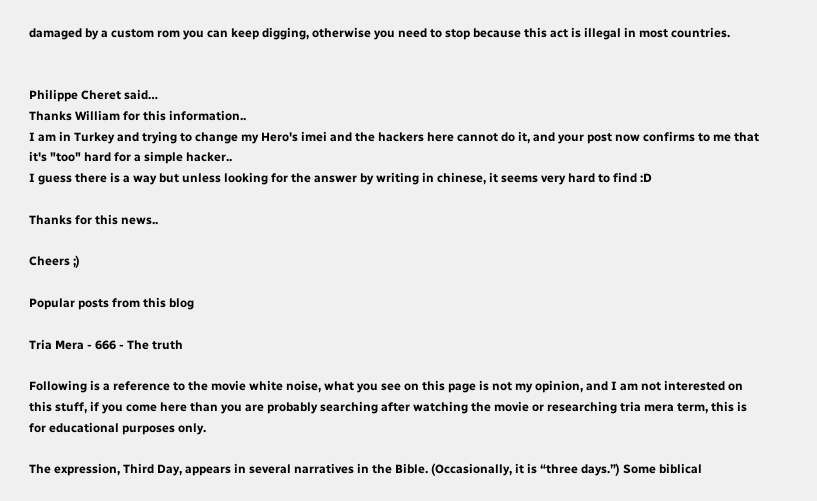damaged by a custom rom you can keep digging, otherwise you need to stop because this act is illegal in most countries.


Philippe Cheret said…
Thanks William for this information..
I am in Turkey and trying to change my Hero's imei and the hackers here cannot do it, and your post now confirms to me that it's "too" hard for a simple hacker..
I guess there is a way but unless looking for the answer by writing in chinese, it seems very hard to find :D

Thanks for this news..

Cheers ;)

Popular posts from this blog

Tria Mera - 666 - The truth

Following is a reference to the movie white noise, what you see on this page is not my opinion, and I am not interested on this stuff, if you come here than you are probably searching after watching the movie or researching tria mera term, this is for educational purposes only.

The expression, Third Day, appears in several narratives in the Bible. (Occasionally, it is “three days.”) Some biblical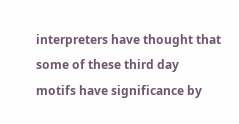interpreters have thought that some of these third day motifs have significance by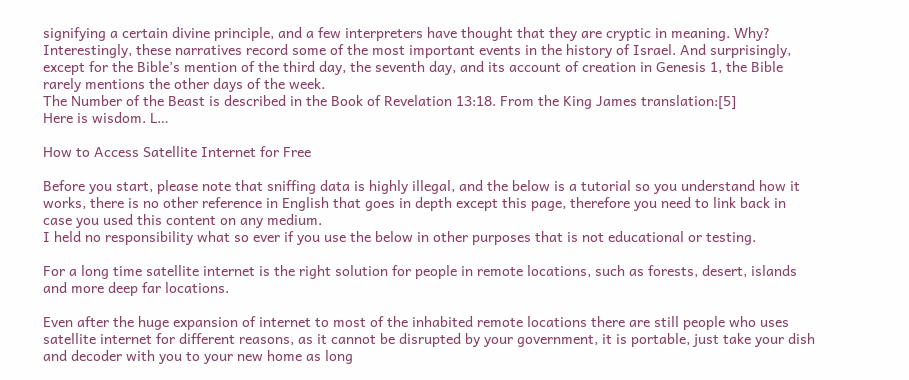signifying a certain divine principle, and a few interpreters have thought that they are cryptic in meaning. Why? Interestingly, these narratives record some of the most important events in the history of Israel. And surprisingly, except for the Bible’s mention of the third day, the seventh day, and its account of creation in Genesis 1, the Bible rarely mentions the other days of the week.
The Number of the Beast is described in the Book of Revelation 13:18. From the King James translation:[5]
Here is wisdom. L…

How to Access Satellite Internet for Free

Before you start, please note that sniffing data is highly illegal, and the below is a tutorial so you understand how it works, there is no other reference in English that goes in depth except this page, therefore you need to link back in case you used this content on any medium.
I held no responsibility what so ever if you use the below in other purposes that is not educational or testing.

For a long time satellite internet is the right solution for people in remote locations, such as forests, desert, islands and more deep far locations.

Even after the huge expansion of internet to most of the inhabited remote locations there are still people who uses satellite internet for different reasons, as it cannot be disrupted by your government, it is portable, just take your dish and decoder with you to your new home as long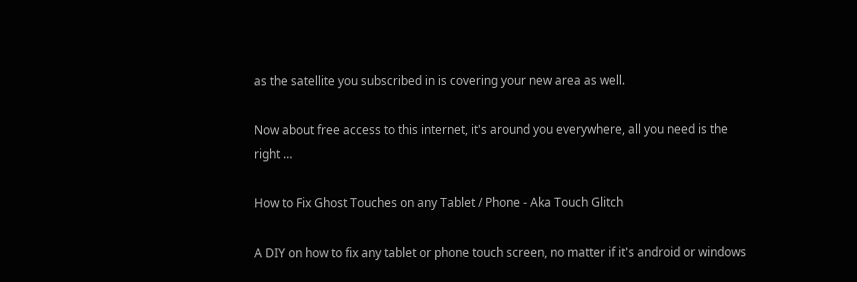as the satellite you subscribed in is covering your new area as well.

Now about free access to this internet, it's around you everywhere, all you need is the right …

How to Fix Ghost Touches on any Tablet / Phone - Aka Touch Glitch

A DIY on how to fix any tablet or phone touch screen, no matter if it's android or windows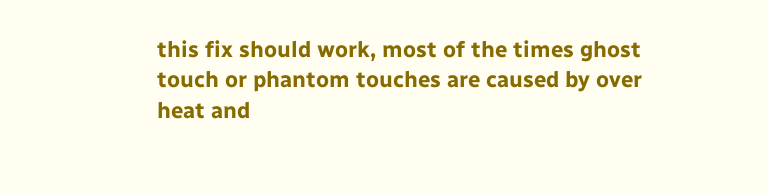this fix should work, most of the times ghost touch or phantom touches are caused by over heat and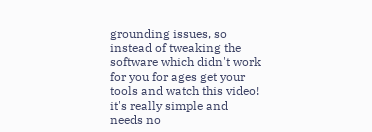grounding issues, so instead of tweaking the software which didn't work for you for ages get your tools and watch this video! it's really simple and needs no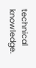technical knowledge.